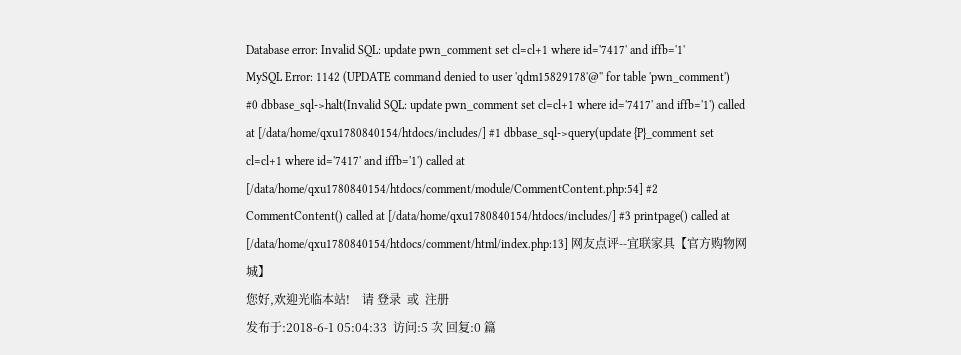Database error: Invalid SQL: update pwn_comment set cl=cl+1 where id='7417' and iffb='1'
MySQL Error: 1142 (UPDATE command denied to user 'qdm15829178'@'' for table 'pwn_comment')
#0 dbbase_sql->halt(Invalid SQL: update pwn_comment set cl=cl+1 where id='7417' and iffb='1') called at [/data/home/qxu1780840154/htdocs/includes/] #1 dbbase_sql->query(update {P}_comment set cl=cl+1 where id='7417' and iffb='1') called at [/data/home/qxu1780840154/htdocs/comment/module/CommentContent.php:54] #2 CommentContent() called at [/data/home/qxu1780840154/htdocs/includes/] #3 printpage() called at [/data/home/qxu1780840154/htdocs/comment/html/index.php:13] 网友点评--宜联家具【官方购物网城】
您好,欢迎光临本站!    请 登录  或  注册
发布于:2018-6-1 05:04:33  访问:5 次 回复:0 篇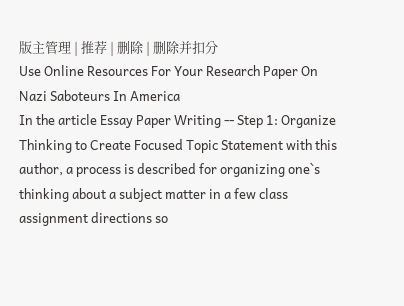版主管理 | 推荐 | 删除 | 删除并扣分
Use Online Resources For Your Research Paper On Nazi Saboteurs In America
In the article Essay Paper Writing -- Step 1: Organize Thinking to Create Focused Topic Statement with this author, a process is described for organizing one`s thinking about a subject matter in a few class assignment directions so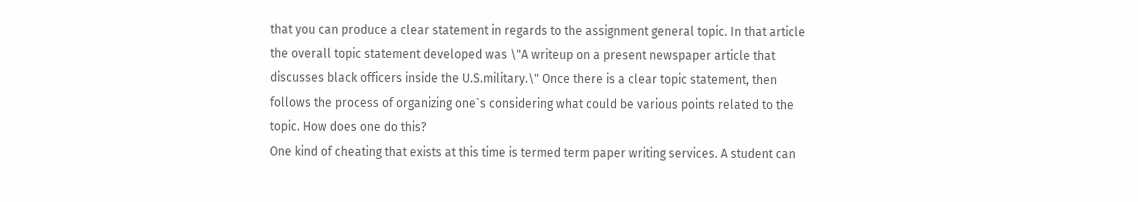that you can produce a clear statement in regards to the assignment general topic. In that article the overall topic statement developed was \"A writeup on a present newspaper article that discusses black officers inside the U.S.military.\" Once there is a clear topic statement, then follows the process of organizing one`s considering what could be various points related to the topic. How does one do this?
One kind of cheating that exists at this time is termed term paper writing services. A student can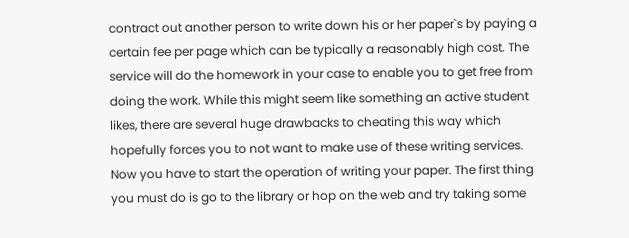contract out another person to write down his or her paper`s by paying a certain fee per page which can be typically a reasonably high cost. The service will do the homework in your case to enable you to get free from doing the work. While this might seem like something an active student likes, there are several huge drawbacks to cheating this way which hopefully forces you to not want to make use of these writing services.
Now you have to start the operation of writing your paper. The first thing you must do is go to the library or hop on the web and try taking some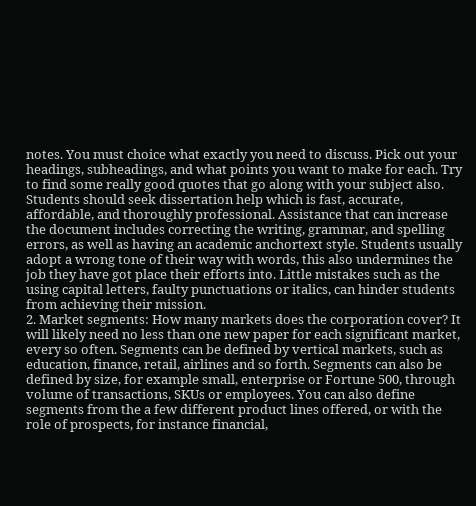notes. You must choice what exactly you need to discuss. Pick out your headings, subheadings, and what points you want to make for each. Try to find some really good quotes that go along with your subject also.
Students should seek dissertation help which is fast, accurate, affordable, and thoroughly professional. Assistance that can increase the document includes correcting the writing, grammar, and spelling errors, as well as having an academic anchortext style. Students usually adopt a wrong tone of their way with words, this also undermines the job they have got place their efforts into. Little mistakes such as the using capital letters, faulty punctuations or italics, can hinder students from achieving their mission.
2. Market segments: How many markets does the corporation cover? It will likely need no less than one new paper for each significant market, every so often. Segments can be defined by vertical markets, such as education, finance, retail, airlines and so forth. Segments can also be defined by size, for example small, enterprise or Fortune 500, through volume of transactions, SKUs or employees. You can also define segments from the a few different product lines offered, or with the role of prospects, for instance financial,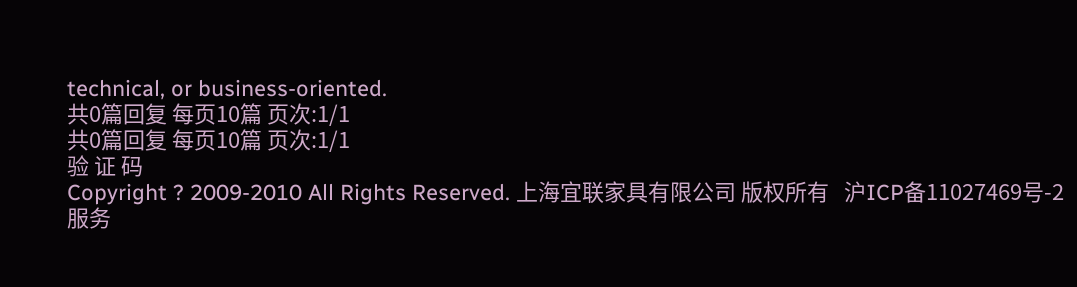technical, or business-oriented.
共0篇回复 每页10篇 页次:1/1
共0篇回复 每页10篇 页次:1/1
验 证 码
Copyright ? 2009-2010 All Rights Reserved. 上海宜联家具有限公司 版权所有   沪ICP备11027469号-2
服务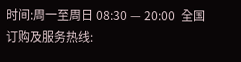时间:周一至周日 08:30 — 20:00  全国订购及服务热线: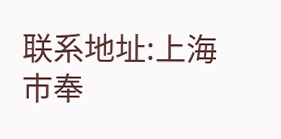联系地址:上海市奉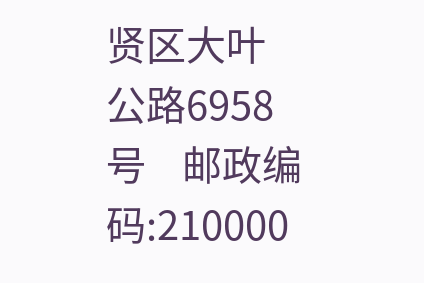贤区大叶公路6958号    邮政编码:210000